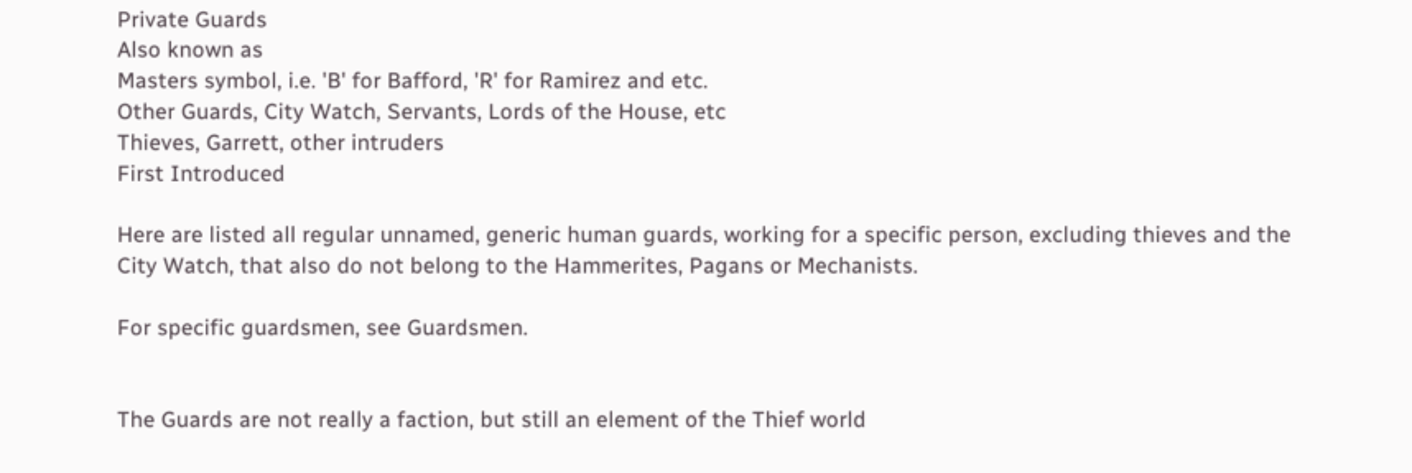Private Guards
Also known as
Masters symbol, i.e. 'B' for Bafford, 'R' for Ramirez and etc.
Other Guards, City Watch, Servants, Lords of the House, etc
Thieves, Garrett, other intruders
First Introduced

Here are listed all regular unnamed, generic human guards, working for a specific person, excluding thieves and the City Watch, that also do not belong to the Hammerites, Pagans or Mechanists.

For specific guardsmen, see Guardsmen.


The Guards are not really a faction, but still an element of the Thief world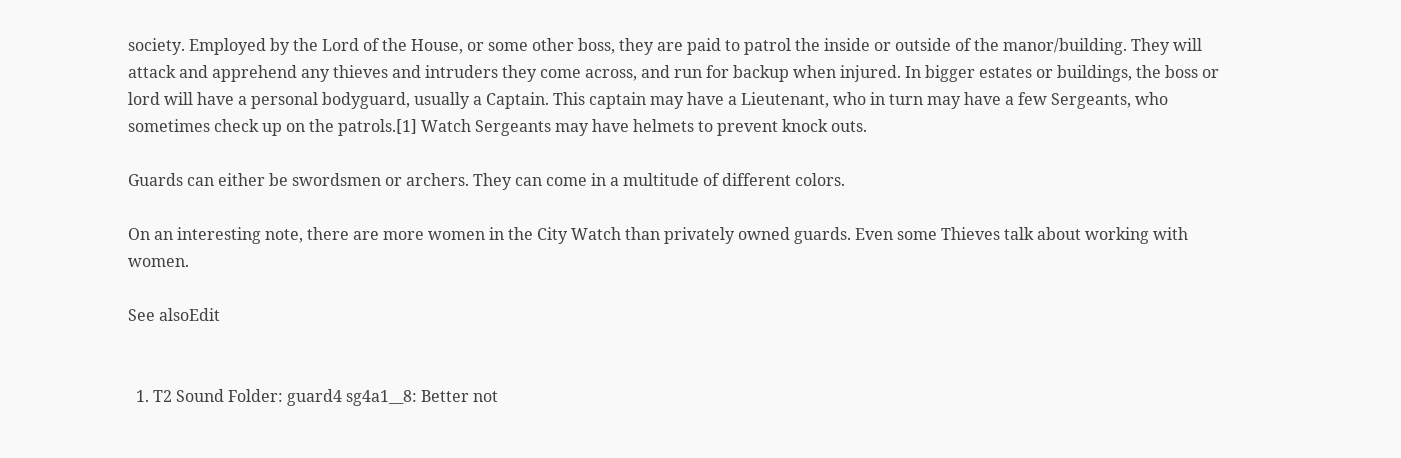society. Employed by the Lord of the House, or some other boss, they are paid to patrol the inside or outside of the manor/building. They will attack and apprehend any thieves and intruders they come across, and run for backup when injured. In bigger estates or buildings, the boss or lord will have a personal bodyguard, usually a Captain. This captain may have a Lieutenant, who in turn may have a few Sergeants, who sometimes check up on the patrols.[1] Watch Sergeants may have helmets to prevent knock outs.

Guards can either be swordsmen or archers. They can come in a multitude of different colors.

On an interesting note, there are more women in the City Watch than privately owned guards. Even some Thieves talk about working with women.

See alsoEdit


  1. T2 Sound Folder: guard4 sg4a1__8: Better not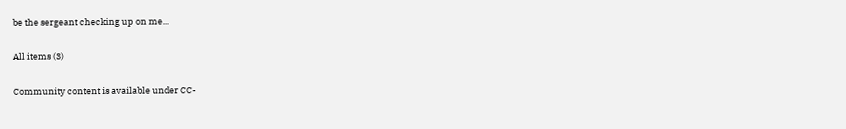be the sergeant checking up on me...

All items (3)

Community content is available under CC-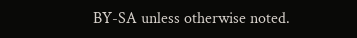BY-SA unless otherwise noted.